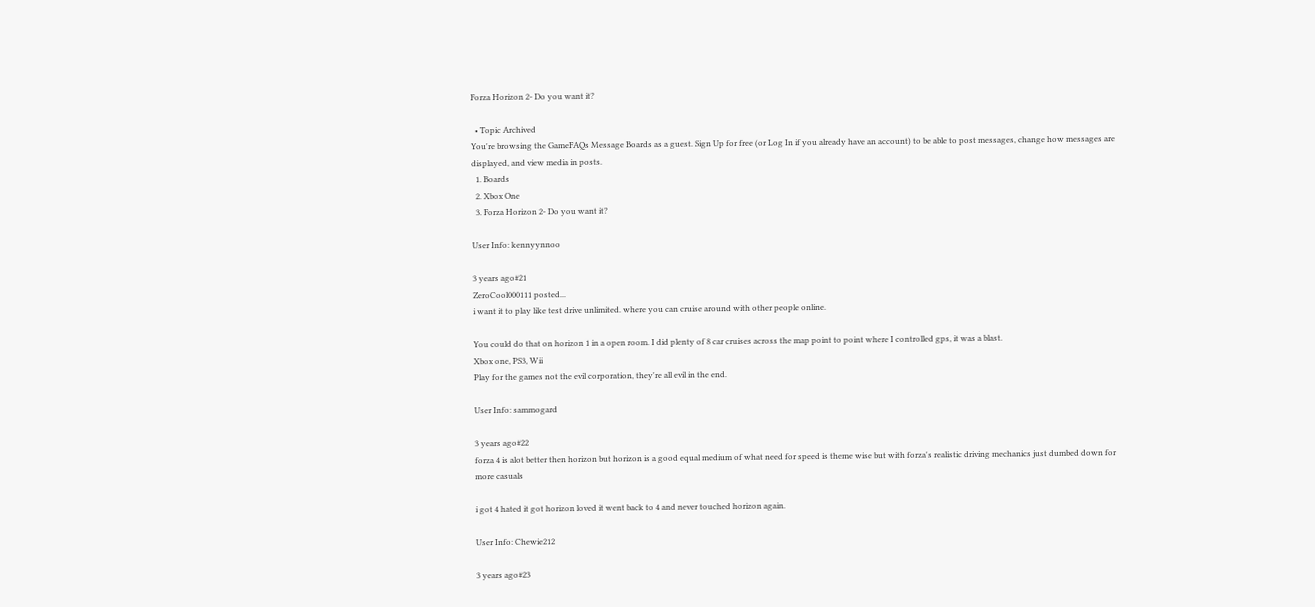Forza Horizon 2- Do you want it?

  • Topic Archived
You're browsing the GameFAQs Message Boards as a guest. Sign Up for free (or Log In if you already have an account) to be able to post messages, change how messages are displayed, and view media in posts.
  1. Boards
  2. Xbox One
  3. Forza Horizon 2- Do you want it?

User Info: kennyynnoo

3 years ago#21
ZeroCool000111 posted...
i want it to play like test drive unlimited. where you can cruise around with other people online.

You could do that on horizon 1 in a open room. I did plenty of 8 car cruises across the map point to point where I controlled gps, it was a blast.
Xbox one, PS3, Wii
Play for the games not the evil corporation, they're all evil in the end.

User Info: sammogard

3 years ago#22
forza 4 is alot better then horizon but horizon is a good equal medium of what need for speed is theme wise but with forza's realistic driving mechanics just dumbed down for more casuals

i got 4 hated it got horizon loved it went back to 4 and never touched horizon again.

User Info: Chewie212

3 years ago#23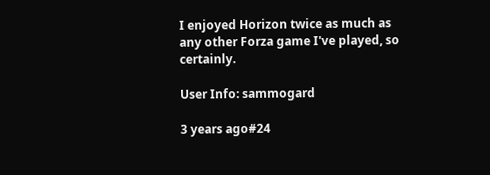I enjoyed Horizon twice as much as any other Forza game I've played, so certainly.

User Info: sammogard

3 years ago#24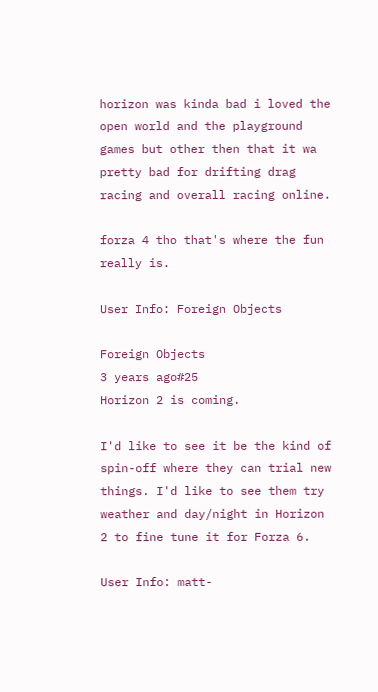horizon was kinda bad i loved the open world and the playground games but other then that it wa pretty bad for drifting drag racing and overall racing online.

forza 4 tho that's where the fun really is.

User Info: Foreign Objects

Foreign Objects
3 years ago#25
Horizon 2 is coming.

I'd like to see it be the kind of spin-off where they can trial new things. I'd like to see them try weather and day/night in Horizon 2 to fine tune it for Forza 6.

User Info: matt-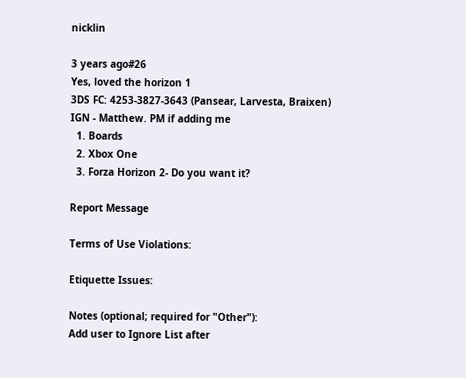nicklin

3 years ago#26
Yes, loved the horizon 1
3DS FC: 4253-3827-3643 (Pansear, Larvesta, Braixen)
IGN - Matthew. PM if adding me
  1. Boards
  2. Xbox One
  3. Forza Horizon 2- Do you want it?

Report Message

Terms of Use Violations:

Etiquette Issues:

Notes (optional; required for "Other"):
Add user to Ignore List after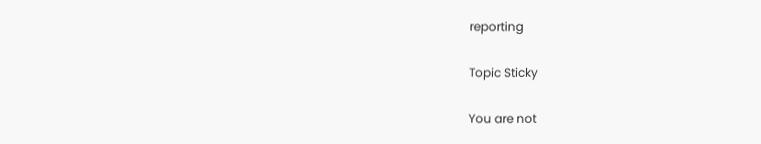reporting

Topic Sticky

You are not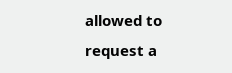allowed to request a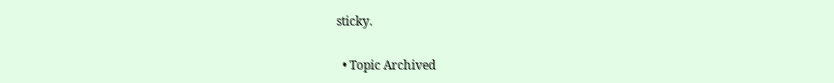sticky.

  • Topic Archived